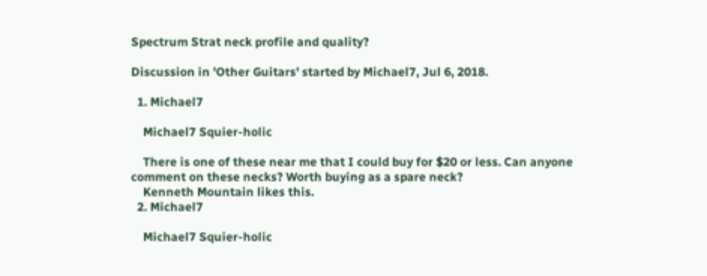Spectrum Strat neck profile and quality?

Discussion in 'Other Guitars' started by Michael7, Jul 6, 2018.

  1. Michael7

    Michael7 Squier-holic

    There is one of these near me that I could buy for $20 or less. Can anyone comment on these necks? Worth buying as a spare neck?
    Kenneth Mountain likes this.
  2. Michael7

    Michael7 Squier-holic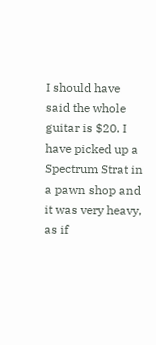I should have said the whole guitar is $20. I have picked up a Spectrum Strat in a pawn shop and it was very heavy, as if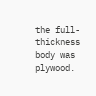the full-thickness body was plywood.